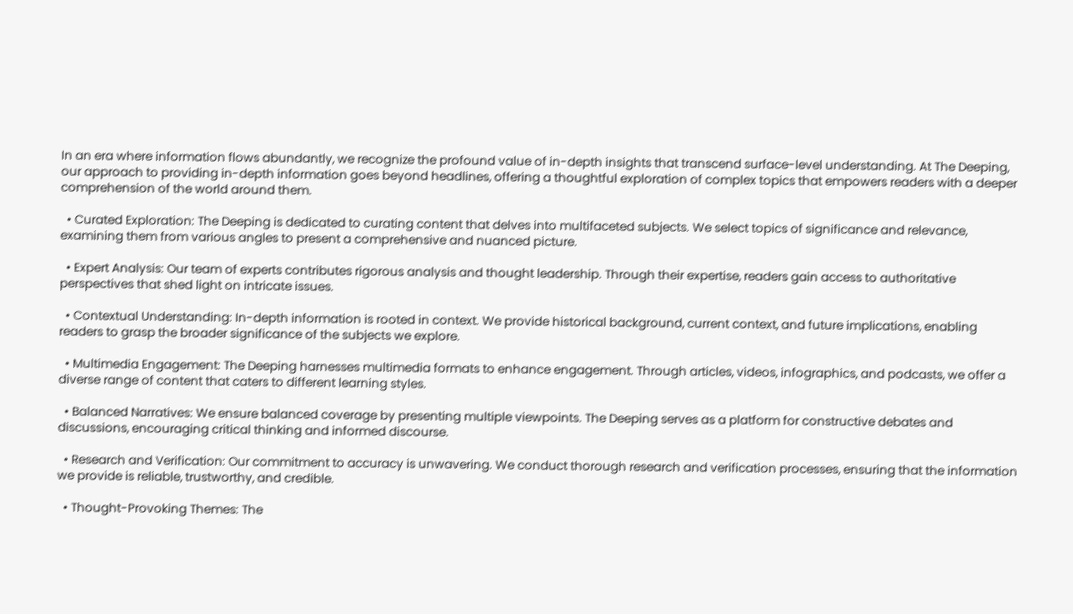In an era where information flows abundantly, we recognize the profound value of in-depth insights that transcend surface-level understanding. At The Deeping, our approach to providing in-depth information goes beyond headlines, offering a thoughtful exploration of complex topics that empowers readers with a deeper comprehension of the world around them.

  • Curated Exploration: The Deeping is dedicated to curating content that delves into multifaceted subjects. We select topics of significance and relevance, examining them from various angles to present a comprehensive and nuanced picture.

  • Expert Analysis: Our team of experts contributes rigorous analysis and thought leadership. Through their expertise, readers gain access to authoritative perspectives that shed light on intricate issues.

  • Contextual Understanding: In-depth information is rooted in context. We provide historical background, current context, and future implications, enabling readers to grasp the broader significance of the subjects we explore.

  • Multimedia Engagement: The Deeping harnesses multimedia formats to enhance engagement. Through articles, videos, infographics, and podcasts, we offer a diverse range of content that caters to different learning styles.

  • Balanced Narratives: We ensure balanced coverage by presenting multiple viewpoints. The Deeping serves as a platform for constructive debates and discussions, encouraging critical thinking and informed discourse.

  • Research and Verification: Our commitment to accuracy is unwavering. We conduct thorough research and verification processes, ensuring that the information we provide is reliable, trustworthy, and credible.

  • Thought-Provoking Themes: The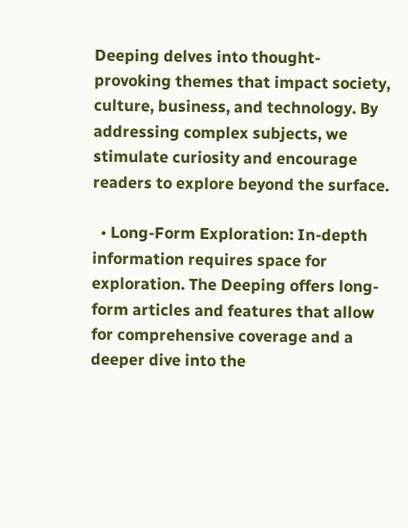Deeping delves into thought-provoking themes that impact society, culture, business, and technology. By addressing complex subjects, we stimulate curiosity and encourage readers to explore beyond the surface.

  • Long-Form Exploration: In-depth information requires space for exploration. The Deeping offers long-form articles and features that allow for comprehensive coverage and a deeper dive into the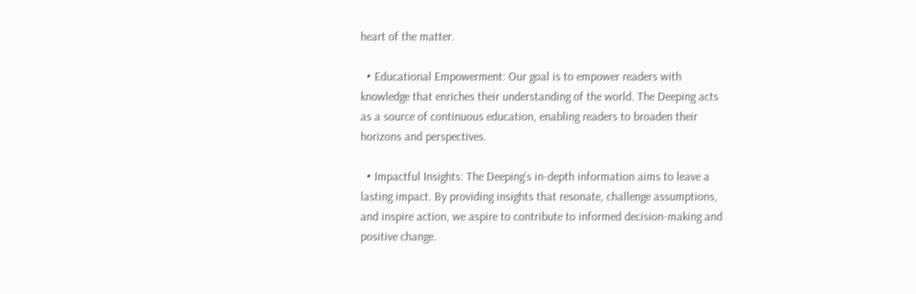heart of the matter.

  • Educational Empowerment: Our goal is to empower readers with knowledge that enriches their understanding of the world. The Deeping acts as a source of continuous education, enabling readers to broaden their horizons and perspectives.

  • Impactful Insights: The Deeping’s in-depth information aims to leave a lasting impact. By providing insights that resonate, challenge assumptions, and inspire action, we aspire to contribute to informed decision-making and positive change.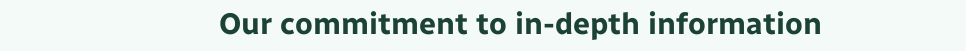Our commitment to in-depth information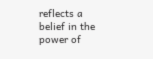reflects a belief in the power of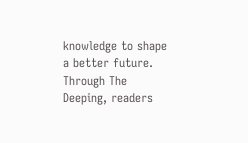knowledge to shape a better future. Through The Deeping, readers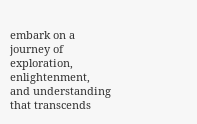embark on a journey of exploration, enlightenment, and understanding that transcends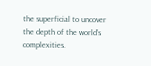the superficial to uncover the depth of the world’s complexities.